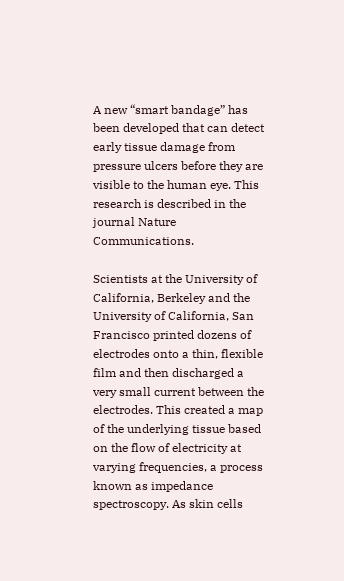A new “smart bandage” has been developed that can detect early tissue damage from pressure ulcers before they are visible to the human eye. This research is described in the journal Nature Communications.

Scientists at the University of California, Berkeley and the University of California, San Francisco printed dozens of electrodes onto a thin, flexible film and then discharged a very small current between the electrodes. This created a map of the underlying tissue based on the flow of electricity at varying frequencies, a process known as impedance spectroscopy. As skin cells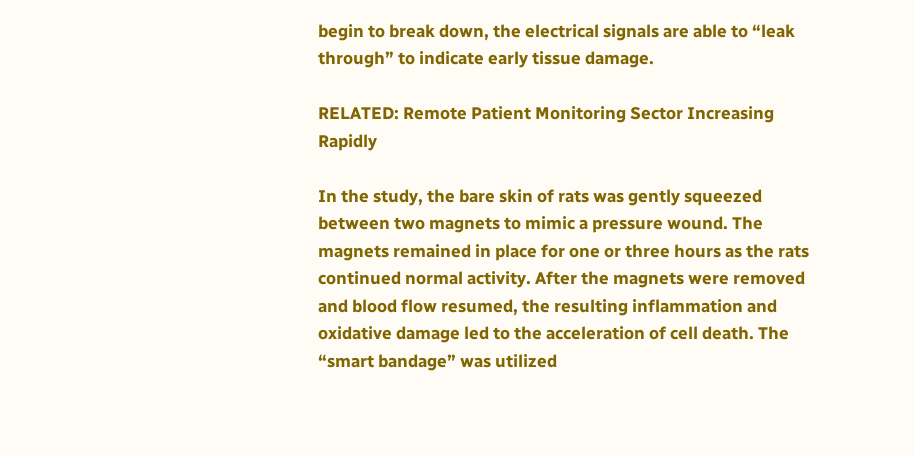begin to break down, the electrical signals are able to “leak through” to indicate early tissue damage.

RELATED: Remote Patient Monitoring Sector Increasing Rapidly

In the study, the bare skin of rats was gently squeezed between two magnets to mimic a pressure wound. The magnets remained in place for one or three hours as the rats continued normal activity. After the magnets were removed and blood flow resumed, the resulting inflammation and oxidative damage led to the acceleration of cell death. The “smart bandage” was utilized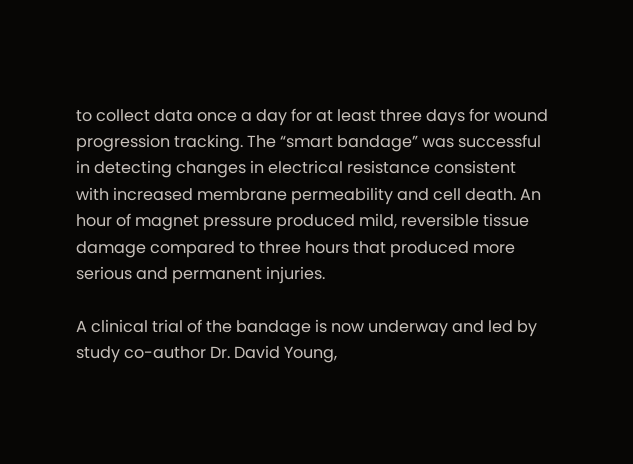to collect data once a day for at least three days for wound progression tracking. The “smart bandage” was successful in detecting changes in electrical resistance consistent with increased membrane permeability and cell death. An hour of magnet pressure produced mild, reversible tissue damage compared to three hours that produced more serious and permanent injuries.

A clinical trial of the bandage is now underway and led by study co-author Dr. David Young,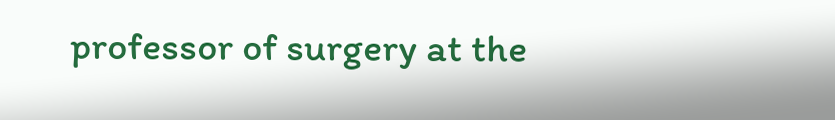professor of surgery at the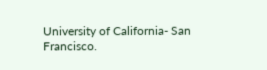University of California- San Francisco.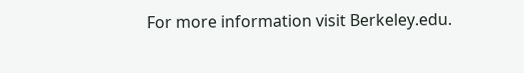For more information visit Berkeley.edu.